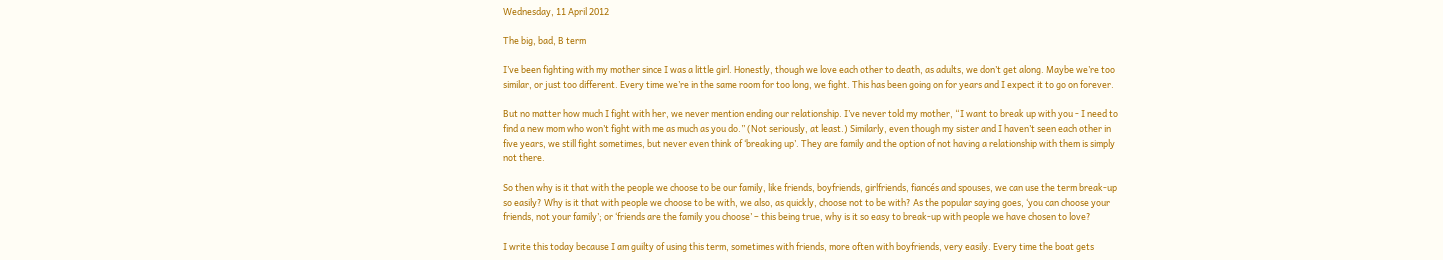Wednesday, 11 April 2012

The big, bad, B term

I’ve been fighting with my mother since I was a little girl. Honestly, though we love each other to death, as adults, we don’t get along. Maybe we’re too similar, or just too different. Every time we’re in the same room for too long, we fight. This has been going on for years and I expect it to go on forever.

But no matter how much I fight with her, we never mention ending our relationship. I’ve never told my mother, “I want to break up with you - I need to find a new mom who won’t fight with me as much as you do.” (Not seriously, at least.) Similarly, even though my sister and I haven’t seen each other in five years, we still fight sometimes, but never even think of ‘breaking up’. They are family and the option of not having a relationship with them is simply not there.

So then why is it that with the people we choose to be our family, like friends, boyfriends, girlfriends, fiancés and spouses, we can use the term break-up so easily? Why is it that with people we choose to be with, we also, as quickly, choose not to be with? As the popular saying goes, ‘you can choose your friends, not your family’; or ‘friends are the family you choose’ – this being true, why is it so easy to break-up with people we have chosen to love?

I write this today because I am guilty of using this term, sometimes with friends, more often with boyfriends, very easily. Every time the boat gets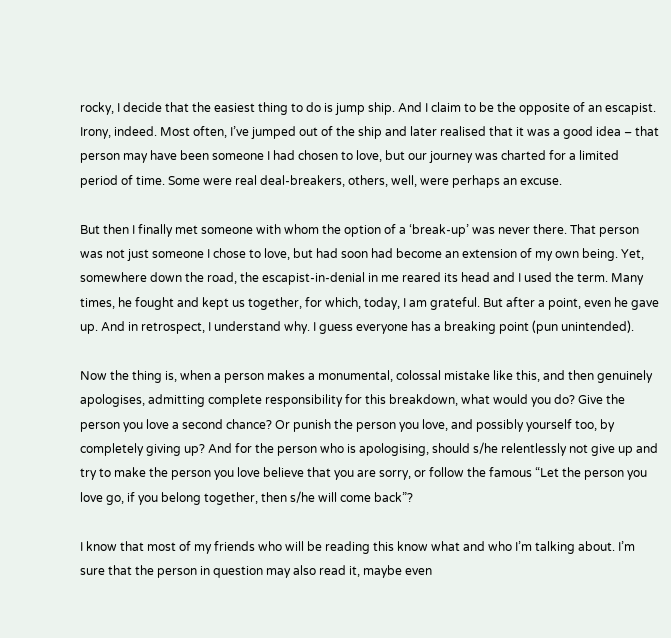rocky, I decide that the easiest thing to do is jump ship. And I claim to be the opposite of an escapist. Irony, indeed. Most often, I’ve jumped out of the ship and later realised that it was a good idea – that person may have been someone I had chosen to love, but our journey was charted for a limited period of time. Some were real deal-breakers, others, well, were perhaps an excuse.

But then I finally met someone with whom the option of a ‘break-up’ was never there. That person was not just someone I chose to love, but had soon had become an extension of my own being. Yet, somewhere down the road, the escapist-in-denial in me reared its head and I used the term. Many times, he fought and kept us together, for which, today, I am grateful. But after a point, even he gave up. And in retrospect, I understand why. I guess everyone has a breaking point (pun unintended).

Now the thing is, when a person makes a monumental, colossal mistake like this, and then genuinely apologises, admitting complete responsibility for this breakdown, what would you do? Give the person you love a second chance? Or punish the person you love, and possibly yourself too, by completely giving up? And for the person who is apologising, should s/he relentlessly not give up and try to make the person you love believe that you are sorry, or follow the famous “Let the person you love go, if you belong together, then s/he will come back”?

I know that most of my friends who will be reading this know what and who I’m talking about. I’m sure that the person in question may also read it, maybe even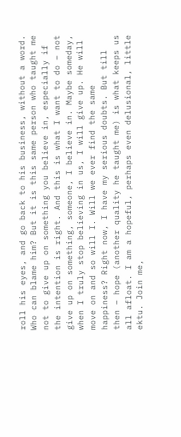roll his eyes, and go back to his business, without a word. Who can blame him? But it is this same person who taught me not to give up on something you believe in, especially if the intention is right. And this is what I want to do – not give up on something, someone, I believe in. Maybe someday, when I truly stop believing in us, I will give up. He will move on and so will I. Will we ever find the same happiness? Right now, I have my serious doubts. But till then – hope (another quality he taught me) is what keeps us all afloat. I am a hopeful, perhaps even delusional, little ektu. Join me,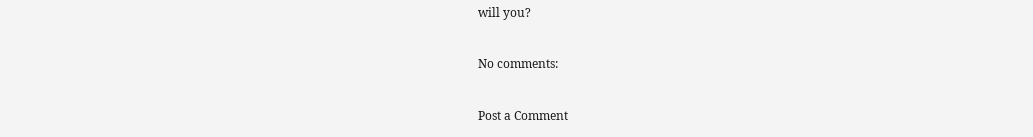will you?

No comments:

Post a Comment